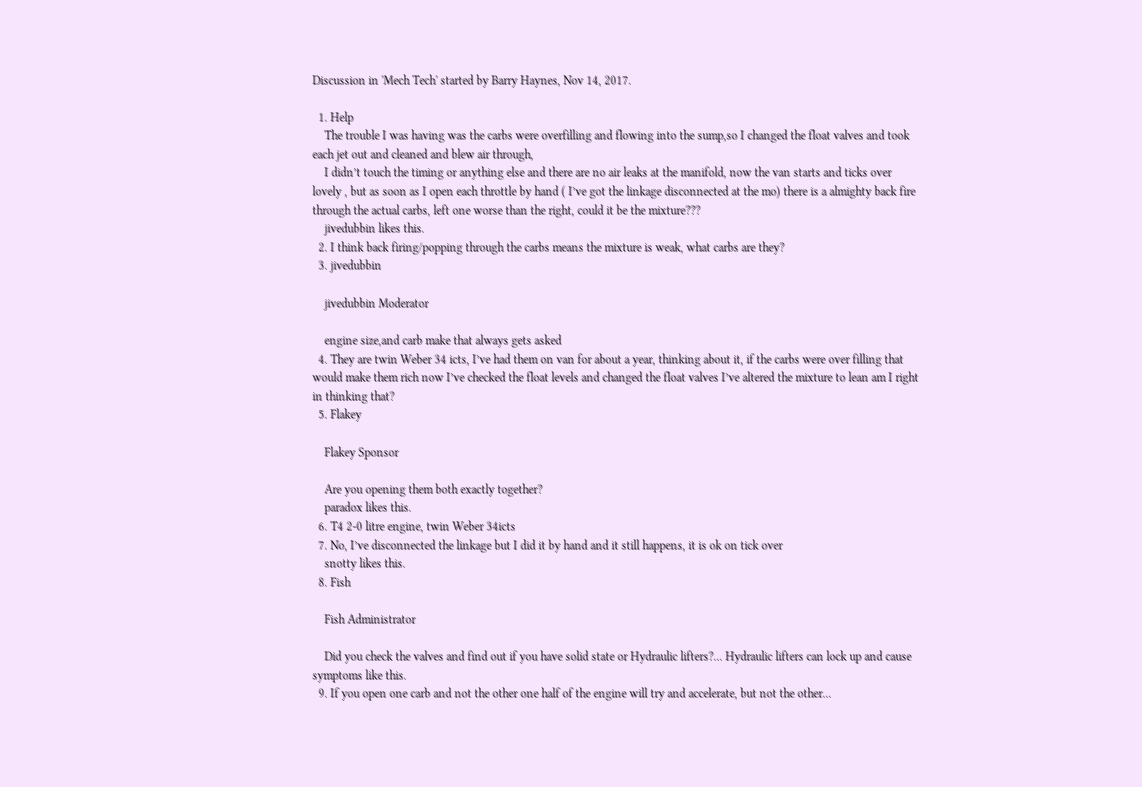Discussion in 'Mech Tech' started by Barry Haynes, Nov 14, 2017.

  1. Help
    The trouble I was having was the carbs were overfilling and flowing into the sump,so I changed the float valves and took each jet out and cleaned and blew air through,
    I didn’t touch the timing or anything else and there are no air leaks at the manifold, now the van starts and ticks over lovely , but as soon as I open each throttle by hand ( I’ve got the linkage disconnected at the mo) there is a almighty back fire through the actual carbs, left one worse than the right, could it be the mixture???
    jivedubbin likes this.
  2. I think back firing/popping through the carbs means the mixture is weak, what carbs are they?
  3. jivedubbin

    jivedubbin Moderator

    engine size,and carb make that always gets asked
  4. They are twin Weber 34 icts, I’ve had them on van for about a year, thinking about it, if the carbs were over filling that would make them rich now I’ve checked the float levels and changed the float valves I’ve altered the mixture to lean am I right in thinking that?
  5. Flakey

    Flakey Sponsor

    Are you opening them both exactly together?
    paradox likes this.
  6. T4 2-0 litre engine, twin Weber 34icts
  7. No, I’ve disconnected the linkage but I did it by hand and it still happens, it is ok on tick over
    snotty likes this.
  8. Fish

    Fish Administrator

    Did you check the valves and find out if you have solid state or Hydraulic lifters?... Hydraulic lifters can lock up and cause symptoms like this.
  9. If you open one carb and not the other one half of the engine will try and accelerate, but not the other...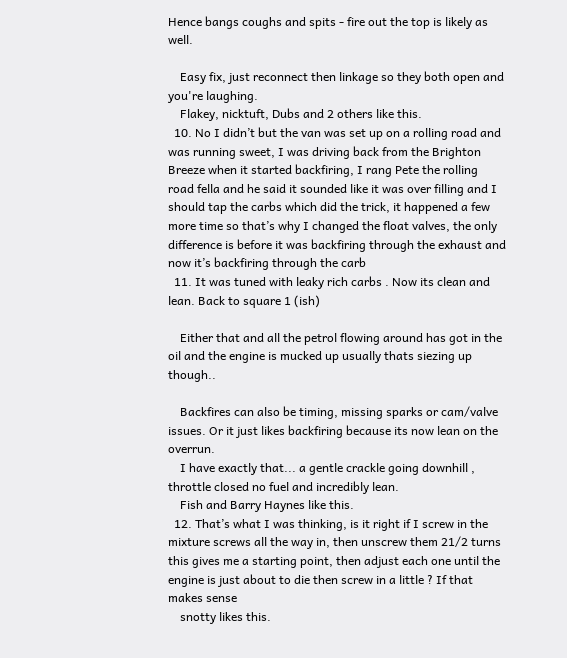Hence bangs coughs and spits - fire out the top is likely as well.

    Easy fix, just reconnect then linkage so they both open and you're laughing.
    Flakey, nicktuft, Dubs and 2 others like this.
  10. No I didn’t but the van was set up on a rolling road and was running sweet, I was driving back from the Brighton Breeze when it started backfiring, I rang Pete the rolling road fella and he said it sounded like it was over filling and I should tap the carbs which did the trick, it happened a few more time so that’s why I changed the float valves, the only difference is before it was backfiring through the exhaust and now it’s backfiring through the carb
  11. It was tuned with leaky rich carbs . Now its clean and lean. Back to square 1 (ish)

    Either that and all the petrol flowing around has got in the oil and the engine is mucked up usually thats siezing up though..

    Backfires can also be timing, missing sparks or cam/valve issues. Or it just likes backfiring because its now lean on the overrun.
    I have exactly that... a gentle crackle going downhill , throttle closed no fuel and incredibly lean.
    Fish and Barry Haynes like this.
  12. That’s what I was thinking, is it right if I screw in the mixture screws all the way in, then unscrew them 21/2 turns this gives me a starting point, then adjust each one until the engine is just about to die then screw in a little ? If that makes sense
    snotty likes this.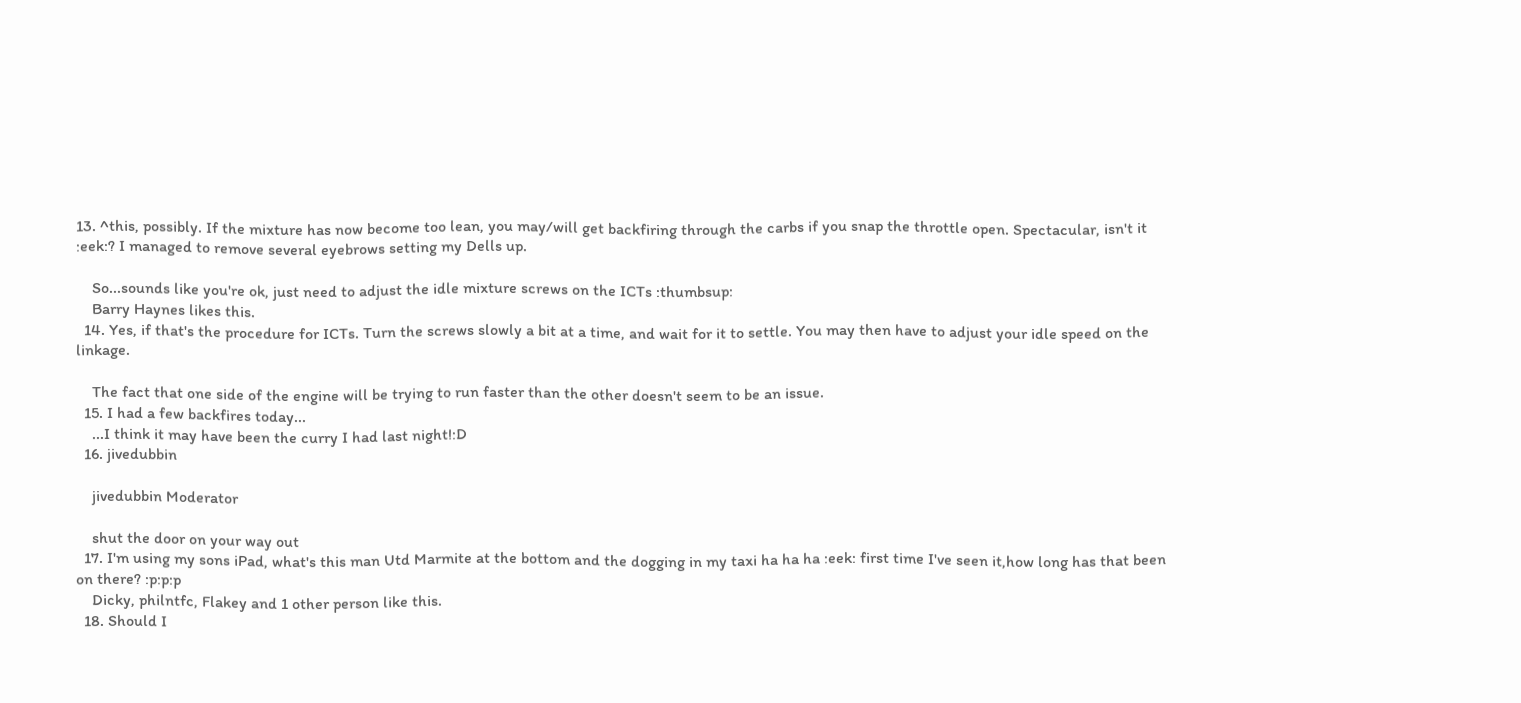13. ^this, possibly. If the mixture has now become too lean, you may/will get backfiring through the carbs if you snap the throttle open. Spectacular, isn't it :eek:? I managed to remove several eyebrows setting my Dells up.

    So...sounds like you're ok, just need to adjust the idle mixture screws on the ICTs :thumbsup:
    Barry Haynes likes this.
  14. Yes, if that's the procedure for ICTs. Turn the screws slowly a bit at a time, and wait for it to settle. You may then have to adjust your idle speed on the linkage.

    The fact that one side of the engine will be trying to run faster than the other doesn't seem to be an issue.
  15. I had a few backfires today...
    ...I think it may have been the curry I had last night!:D
  16. jivedubbin

    jivedubbin Moderator

    shut the door on your way out
  17. I'm using my sons iPad, what's this man Utd Marmite at the bottom and the dogging in my taxi ha ha ha :eek: first time I've seen it,how long has that been on there? :p:p:p
    Dicky, philntfc, Flakey and 1 other person like this.
  18. Should I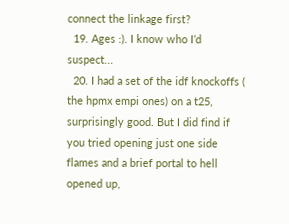connect the linkage first?
  19. Ages :). I know who I’d suspect...
  20. I had a set of the idf knockoffs ( the hpmx empi ones) on a t25, surprisingly good. But I did find if you tried opening just one side flames and a brief portal to hell opened up,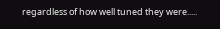regardless of how well tuned they were.....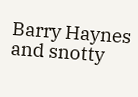Barry Haynes and snotty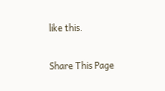like this.

Share This Page